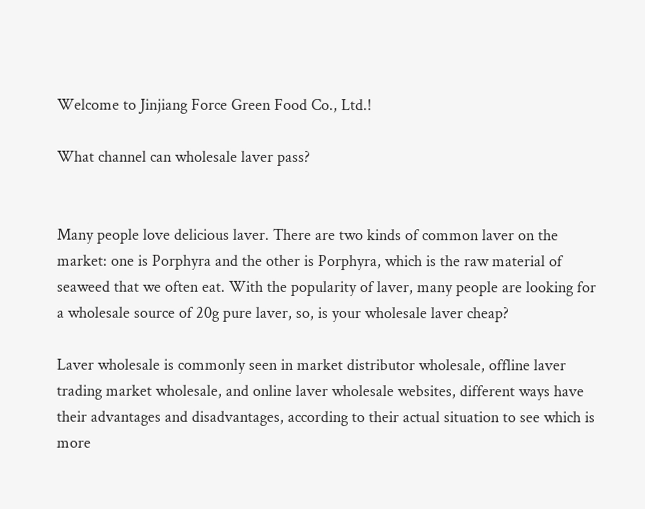Welcome to Jinjiang Force Green Food Co., Ltd.!

What channel can wholesale laver pass?


Many people love delicious laver. There are two kinds of common laver on the market: one is Porphyra and the other is Porphyra, which is the raw material of seaweed that we often eat. With the popularity of laver, many people are looking for a wholesale source of 20g pure laver, so, is your wholesale laver cheap?

Laver wholesale is commonly seen in market distributor wholesale, offline laver trading market wholesale, and online laver wholesale websites, different ways have their advantages and disadvantages, according to their actual situation to see which is more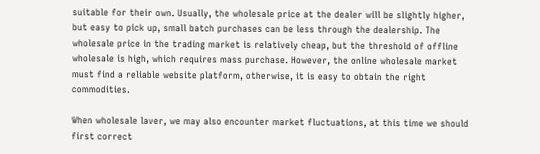suitable for their own. Usually, the wholesale price at the dealer will be slightly higher, but easy to pick up, small batch purchases can be less through the dealership. The wholesale price in the trading market is relatively cheap, but the threshold of offline wholesale is high, which requires mass purchase. However, the online wholesale market must find a reliable website platform, otherwise, it is easy to obtain the right commodities.

When wholesale laver, we may also encounter market fluctuations, at this time we should first correct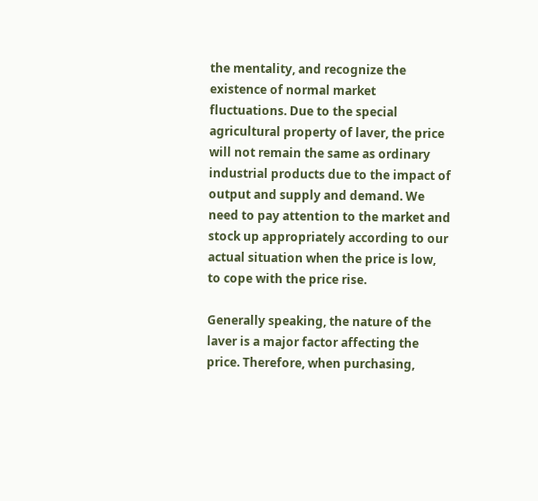the mentality, and recognize the existence of normal market fluctuations. Due to the special agricultural property of laver, the price will not remain the same as ordinary industrial products due to the impact of output and supply and demand. We need to pay attention to the market and stock up appropriately according to our actual situation when the price is low, to cope with the price rise.

Generally speaking, the nature of the laver is a major factor affecting the price. Therefore, when purchasing,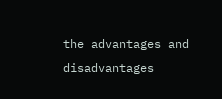the advantages and disadvantages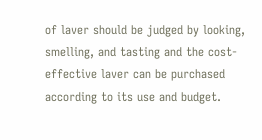of laver should be judged by looking, smelling, and tasting and the cost-effective laver can be purchased according to its use and budget.